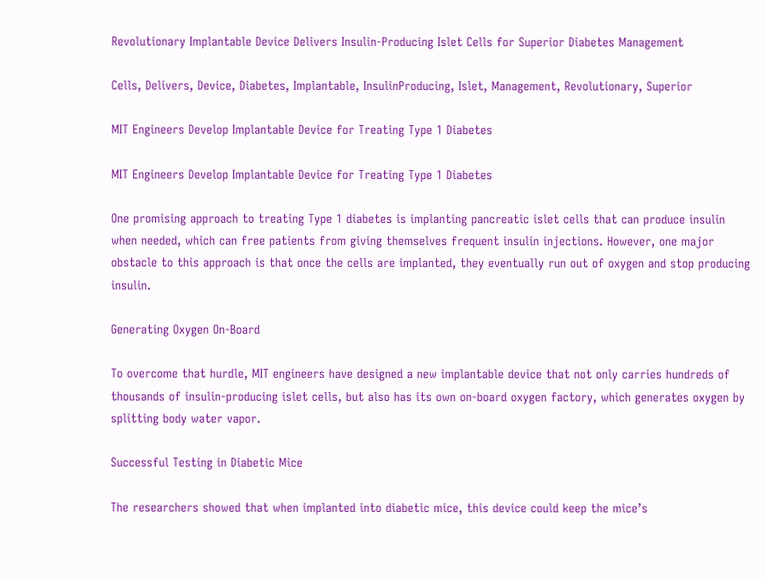Revolutionary Implantable Device Delivers Insulin-Producing Islet Cells for Superior Diabetes Management

Cells, Delivers, Device, Diabetes, Implantable, InsulinProducing, Islet, Management, Revolutionary, Superior

MIT Engineers Develop Implantable Device for Treating Type 1 Diabetes

MIT Engineers Develop Implantable Device for Treating Type 1 Diabetes

One promising approach to treating Type 1 diabetes is implanting pancreatic islet cells that can produce insulin when needed, which can free patients from giving themselves frequent insulin injections. However, one major obstacle to this approach is that once the cells are implanted, they eventually run out of oxygen and stop producing insulin.

Generating Oxygen On-Board

To overcome that hurdle, MIT engineers have designed a new implantable device that not only carries hundreds of thousands of insulin-producing islet cells, but also has its own on-board oxygen factory, which generates oxygen by splitting body water vapor.

Successful Testing in Diabetic Mice

The researchers showed that when implanted into diabetic mice, this device could keep the mice’s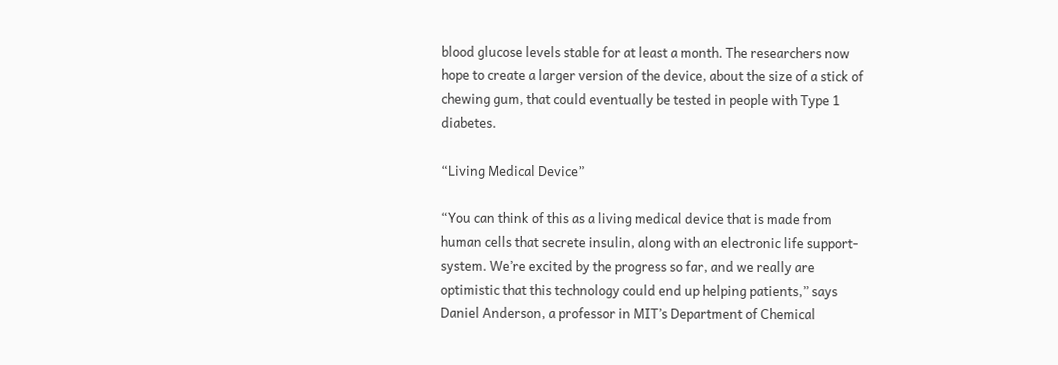blood glucose levels stable for at least a month. The researchers now hope to create a larger version of the device, about the size of a stick of chewing gum, that could eventually be tested in people with Type 1 diabetes.

“Living Medical Device”

“You can think of this as a living medical device that is made from human cells that secrete insulin, along with an electronic life support-system. We’re excited by the progress so far, and we really are optimistic that this technology could end up helping patients,” says Daniel Anderson, a professor in MIT’s Department of Chemical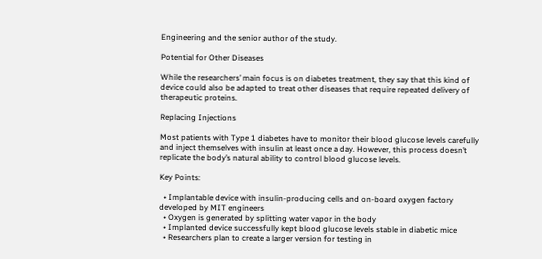Engineering and the senior author of the study.

Potential for Other Diseases

While the researchers’ main focus is on diabetes treatment, they say that this kind of device could also be adapted to treat other diseases that require repeated delivery of therapeutic proteins.

Replacing Injections

Most patients with Type 1 diabetes have to monitor their blood glucose levels carefully and inject themselves with insulin at least once a day. However, this process doesn’t replicate the body’s natural ability to control blood glucose levels.

Key Points:

  • Implantable device with insulin-producing cells and on-board oxygen factory developed by MIT engineers
  • Oxygen is generated by splitting water vapor in the body
  • Implanted device successfully kept blood glucose levels stable in diabetic mice
  • Researchers plan to create a larger version for testing in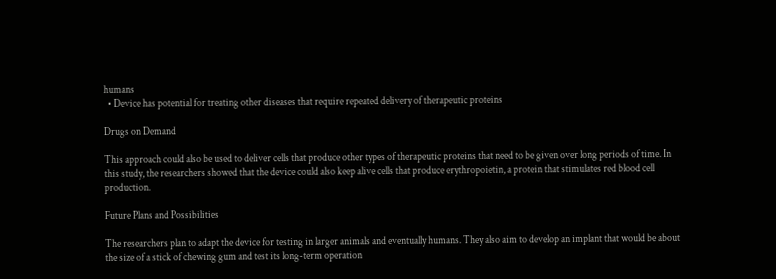humans
  • Device has potential for treating other diseases that require repeated delivery of therapeutic proteins

Drugs on Demand

This approach could also be used to deliver cells that produce other types of therapeutic proteins that need to be given over long periods of time. In this study, the researchers showed that the device could also keep alive cells that produce erythropoietin, a protein that stimulates red blood cell production.

Future Plans and Possibilities

The researchers plan to adapt the device for testing in larger animals and eventually humans. They also aim to develop an implant that would be about the size of a stick of chewing gum and test its long-term operation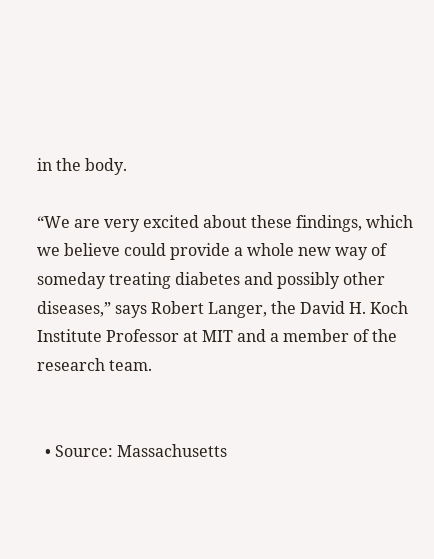in the body.

“We are very excited about these findings, which we believe could provide a whole new way of someday treating diabetes and possibly other diseases,” says Robert Langer, the David H. Koch Institute Professor at MIT and a member of the research team.


  • Source: Massachusetts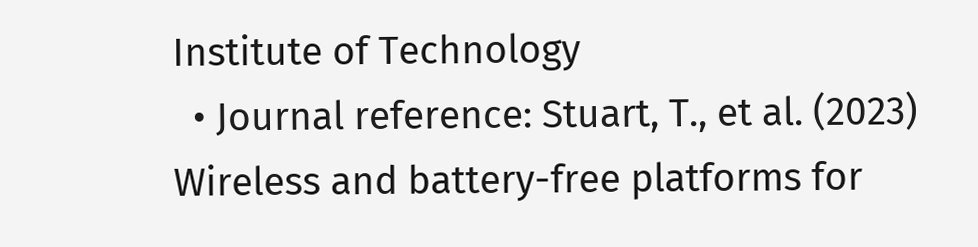Institute of Technology
  • Journal reference: Stuart, T., et al. (2023) Wireless and battery-free platforms for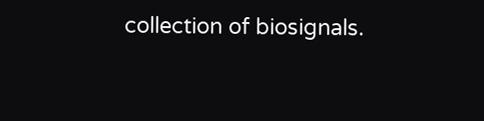collection of biosignals.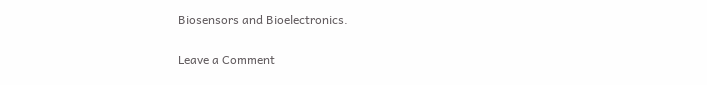Biosensors and Bioelectronics.

Leave a Comment